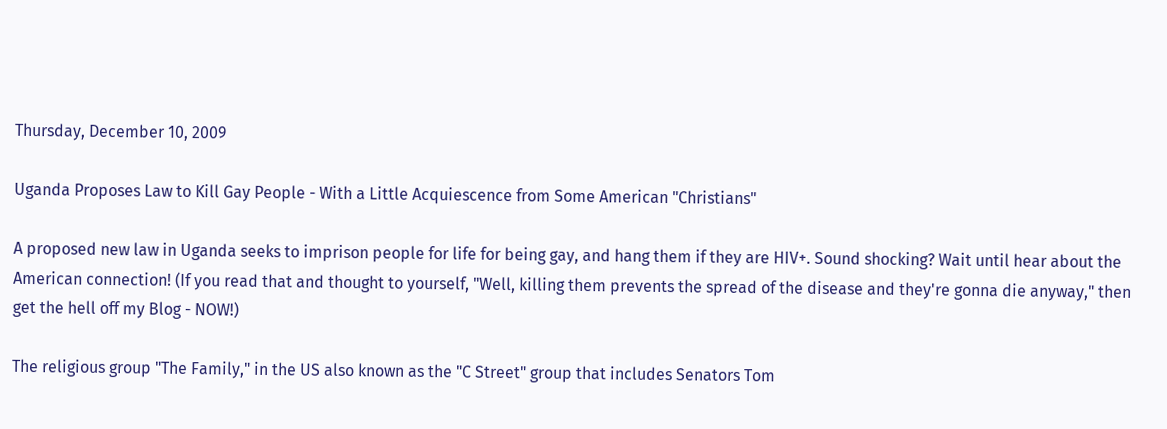Thursday, December 10, 2009

Uganda Proposes Law to Kill Gay People - With a Little Acquiescence from Some American "Christians"

A proposed new law in Uganda seeks to imprison people for life for being gay, and hang them if they are HIV+. Sound shocking? Wait until hear about the American connection! (If you read that and thought to yourself, "Well, killing them prevents the spread of the disease and they're gonna die anyway," then get the hell off my Blog - NOW!)

The religious group "The Family," in the US also known as the "C Street" group that includes Senators Tom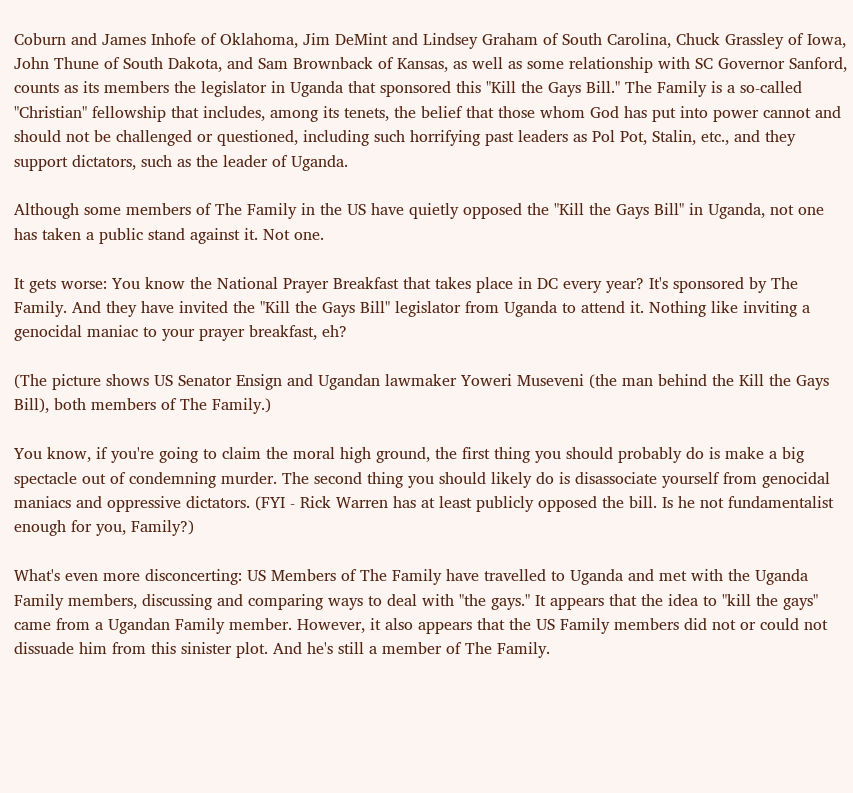Coburn and James Inhofe of Oklahoma, Jim DeMint and Lindsey Graham of South Carolina, Chuck Grassley of Iowa, John Thune of South Dakota, and Sam Brownback of Kansas, as well as some relationship with SC Governor Sanford, counts as its members the legislator in Uganda that sponsored this "Kill the Gays Bill." The Family is a so-called "Christian" fellowship that includes, among its tenets, the belief that those whom God has put into power cannot and should not be challenged or questioned, including such horrifying past leaders as Pol Pot, Stalin, etc., and they support dictators, such as the leader of Uganda.

Although some members of The Family in the US have quietly opposed the "Kill the Gays Bill" in Uganda, not one has taken a public stand against it. Not one.

It gets worse: You know the National Prayer Breakfast that takes place in DC every year? It's sponsored by The Family. And they have invited the "Kill the Gays Bill" legislator from Uganda to attend it. Nothing like inviting a genocidal maniac to your prayer breakfast, eh?

(The picture shows US Senator Ensign and Ugandan lawmaker Yoweri Museveni (the man behind the Kill the Gays Bill), both members of The Family.)

You know, if you're going to claim the moral high ground, the first thing you should probably do is make a big spectacle out of condemning murder. The second thing you should likely do is disassociate yourself from genocidal maniacs and oppressive dictators. (FYI - Rick Warren has at least publicly opposed the bill. Is he not fundamentalist enough for you, Family?)

What's even more disconcerting: US Members of The Family have travelled to Uganda and met with the Uganda Family members, discussing and comparing ways to deal with "the gays." It appears that the idea to "kill the gays" came from a Ugandan Family member. However, it also appears that the US Family members did not or could not dissuade him from this sinister plot. And he's still a member of The Family.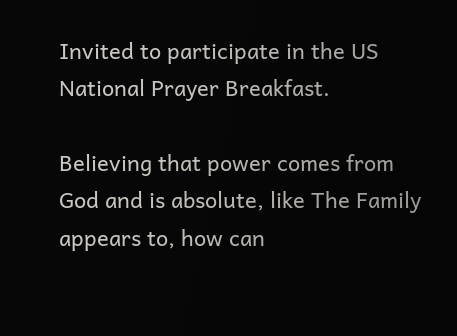Invited to participate in the US National Prayer Breakfast.

Believing that power comes from God and is absolute, like The Family appears to, how can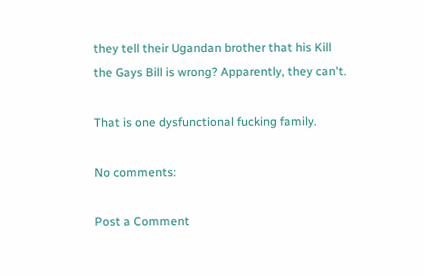they tell their Ugandan brother that his Kill the Gays Bill is wrong? Apparently, they can't.

That is one dysfunctional fucking family.

No comments:

Post a Comment